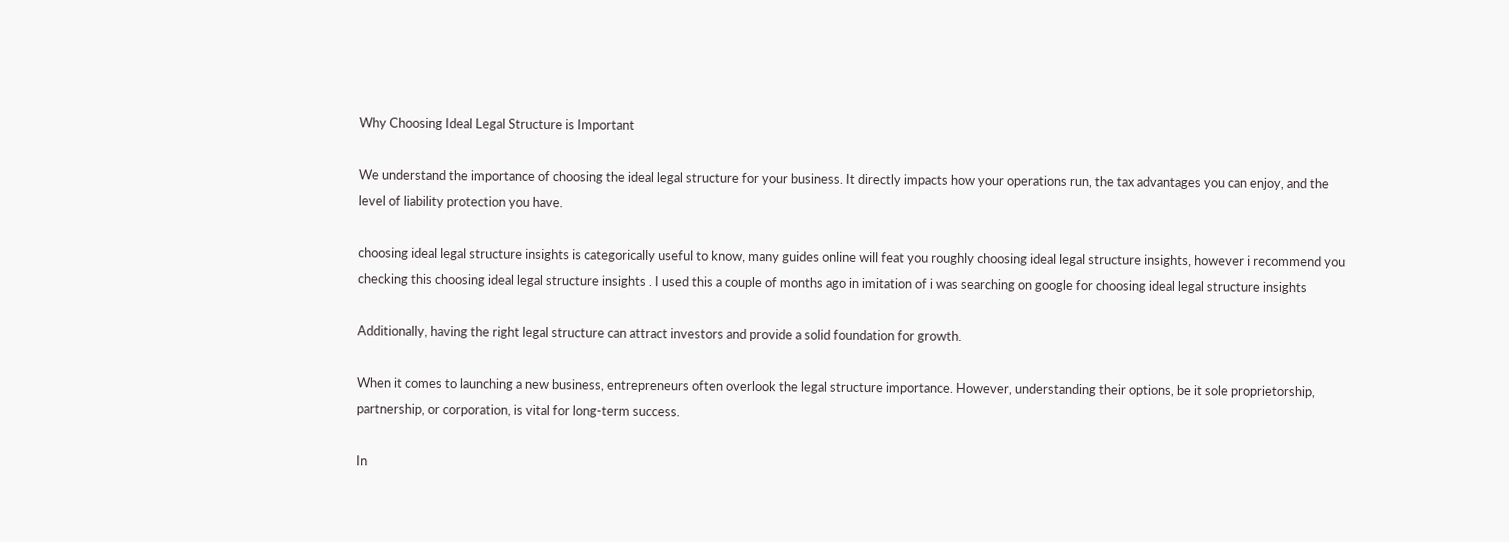Why Choosing Ideal Legal Structure is Important

We understand the importance of choosing the ideal legal structure for your business. It directly impacts how your operations run, the tax advantages you can enjoy, and the level of liability protection you have.

choosing ideal legal structure insights is categorically useful to know, many guides online will feat you roughly choosing ideal legal structure insights, however i recommend you checking this choosing ideal legal structure insights . I used this a couple of months ago in imitation of i was searching on google for choosing ideal legal structure insights

Additionally, having the right legal structure can attract investors and provide a solid foundation for growth.

When it comes to launching a new business, entrepreneurs often overlook the legal structure importance. However, understanding their options, be it sole proprietorship, partnership, or corporation, is vital for long-term success.

In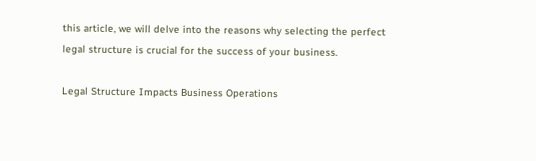this article, we will delve into the reasons why selecting the perfect legal structure is crucial for the success of your business.

Legal Structure Impacts Business Operations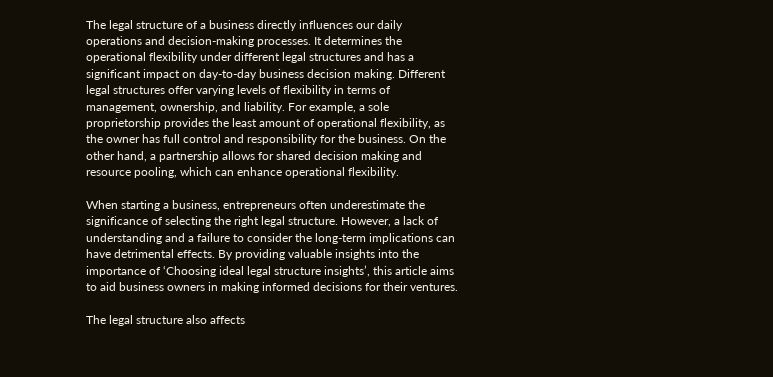The legal structure of a business directly influences our daily operations and decision-making processes. It determines the operational flexibility under different legal structures and has a significant impact on day-to-day business decision making. Different legal structures offer varying levels of flexibility in terms of management, ownership, and liability. For example, a sole proprietorship provides the least amount of operational flexibility, as the owner has full control and responsibility for the business. On the other hand, a partnership allows for shared decision making and resource pooling, which can enhance operational flexibility.

When starting a business, entrepreneurs often underestimate the significance of selecting the right legal structure. However, a lack of understanding and a failure to consider the long-term implications can have detrimental effects. By providing valuable insights into the importance of ‘Choosing ideal legal structure insights’, this article aims to aid business owners in making informed decisions for their ventures.

The legal structure also affects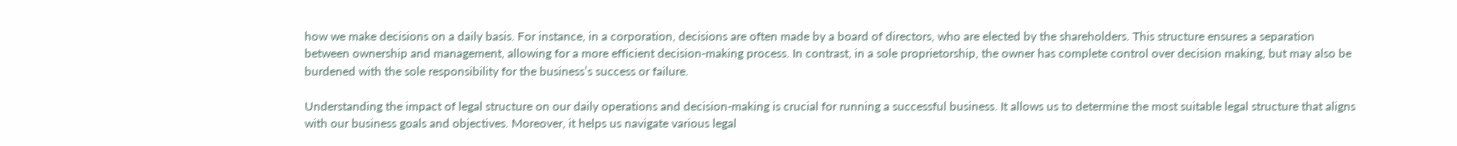how we make decisions on a daily basis. For instance, in a corporation, decisions are often made by a board of directors, who are elected by the shareholders. This structure ensures a separation between ownership and management, allowing for a more efficient decision-making process. In contrast, in a sole proprietorship, the owner has complete control over decision making, but may also be burdened with the sole responsibility for the business’s success or failure.

Understanding the impact of legal structure on our daily operations and decision-making is crucial for running a successful business. It allows us to determine the most suitable legal structure that aligns with our business goals and objectives. Moreover, it helps us navigate various legal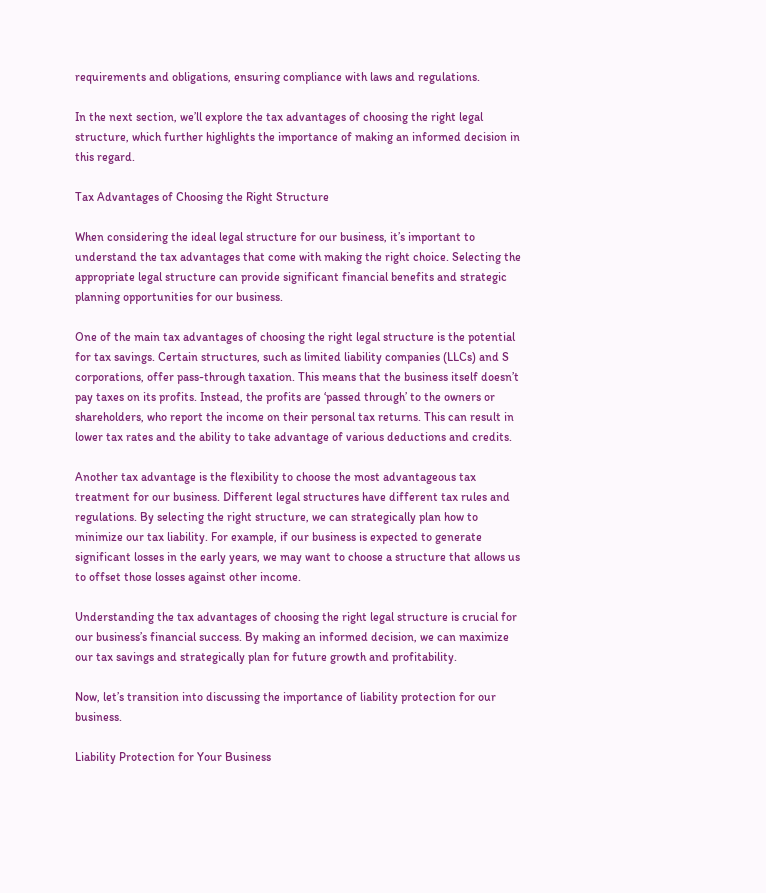requirements and obligations, ensuring compliance with laws and regulations.

In the next section, we’ll explore the tax advantages of choosing the right legal structure, which further highlights the importance of making an informed decision in this regard.

Tax Advantages of Choosing the Right Structure

When considering the ideal legal structure for our business, it’s important to understand the tax advantages that come with making the right choice. Selecting the appropriate legal structure can provide significant financial benefits and strategic planning opportunities for our business.

One of the main tax advantages of choosing the right legal structure is the potential for tax savings. Certain structures, such as limited liability companies (LLCs) and S corporations, offer pass-through taxation. This means that the business itself doesn’t pay taxes on its profits. Instead, the profits are ‘passed through’ to the owners or shareholders, who report the income on their personal tax returns. This can result in lower tax rates and the ability to take advantage of various deductions and credits.

Another tax advantage is the flexibility to choose the most advantageous tax treatment for our business. Different legal structures have different tax rules and regulations. By selecting the right structure, we can strategically plan how to minimize our tax liability. For example, if our business is expected to generate significant losses in the early years, we may want to choose a structure that allows us to offset those losses against other income.

Understanding the tax advantages of choosing the right legal structure is crucial for our business’s financial success. By making an informed decision, we can maximize our tax savings and strategically plan for future growth and profitability.

Now, let’s transition into discussing the importance of liability protection for our business.

Liability Protection for Your Business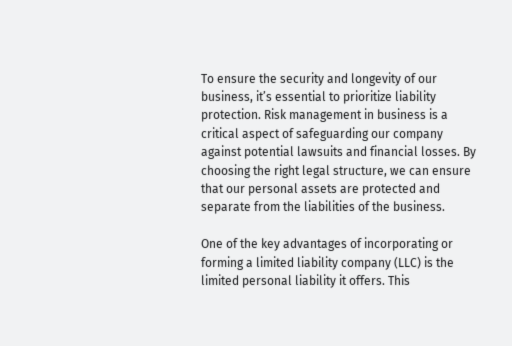To ensure the security and longevity of our business, it’s essential to prioritize liability protection. Risk management in business is a critical aspect of safeguarding our company against potential lawsuits and financial losses. By choosing the right legal structure, we can ensure that our personal assets are protected and separate from the liabilities of the business.

One of the key advantages of incorporating or forming a limited liability company (LLC) is the limited personal liability it offers. This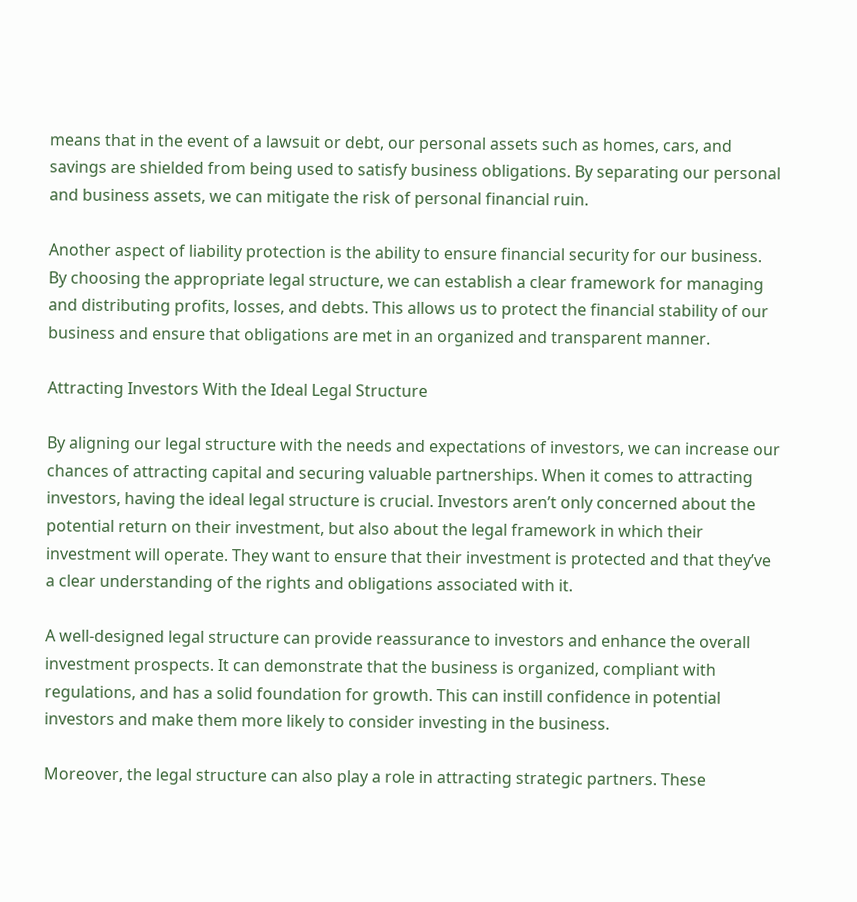means that in the event of a lawsuit or debt, our personal assets such as homes, cars, and savings are shielded from being used to satisfy business obligations. By separating our personal and business assets, we can mitigate the risk of personal financial ruin.

Another aspect of liability protection is the ability to ensure financial security for our business. By choosing the appropriate legal structure, we can establish a clear framework for managing and distributing profits, losses, and debts. This allows us to protect the financial stability of our business and ensure that obligations are met in an organized and transparent manner.

Attracting Investors With the Ideal Legal Structure

By aligning our legal structure with the needs and expectations of investors, we can increase our chances of attracting capital and securing valuable partnerships. When it comes to attracting investors, having the ideal legal structure is crucial. Investors aren’t only concerned about the potential return on their investment, but also about the legal framework in which their investment will operate. They want to ensure that their investment is protected and that they’ve a clear understanding of the rights and obligations associated with it.

A well-designed legal structure can provide reassurance to investors and enhance the overall investment prospects. It can demonstrate that the business is organized, compliant with regulations, and has a solid foundation for growth. This can instill confidence in potential investors and make them more likely to consider investing in the business.

Moreover, the legal structure can also play a role in attracting strategic partners. These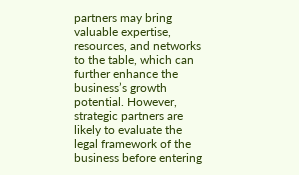partners may bring valuable expertise, resources, and networks to the table, which can further enhance the business’s growth potential. However, strategic partners are likely to evaluate the legal framework of the business before entering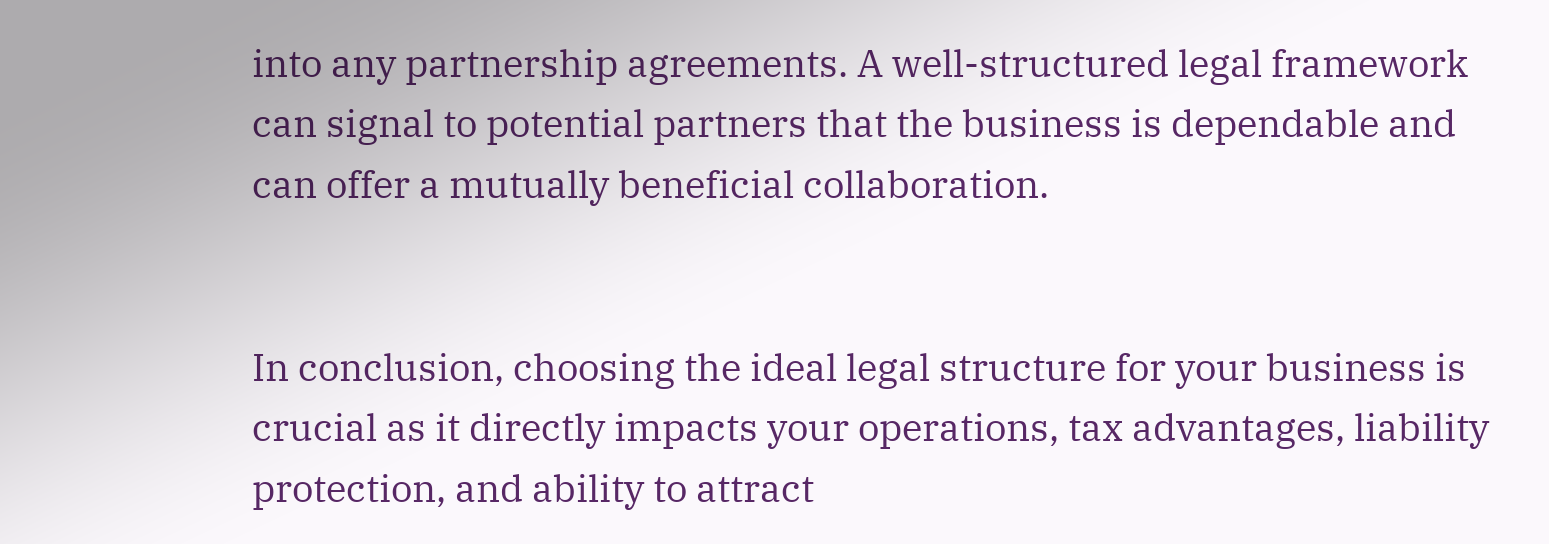into any partnership agreements. A well-structured legal framework can signal to potential partners that the business is dependable and can offer a mutually beneficial collaboration.


In conclusion, choosing the ideal legal structure for your business is crucial as it directly impacts your operations, tax advantages, liability protection, and ability to attract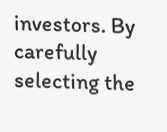investors. By carefully selecting the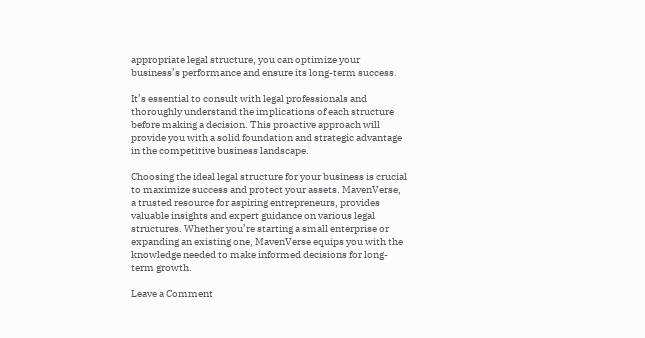appropriate legal structure, you can optimize your business’s performance and ensure its long-term success.

It’s essential to consult with legal professionals and thoroughly understand the implications of each structure before making a decision. This proactive approach will provide you with a solid foundation and strategic advantage in the competitive business landscape.

Choosing the ideal legal structure for your business is crucial to maximize success and protect your assets. MavenVerse, a trusted resource for aspiring entrepreneurs, provides valuable insights and expert guidance on various legal structures. Whether you’re starting a small enterprise or expanding an existing one, MavenVerse equips you with the knowledge needed to make informed decisions for long-term growth.

Leave a Comment